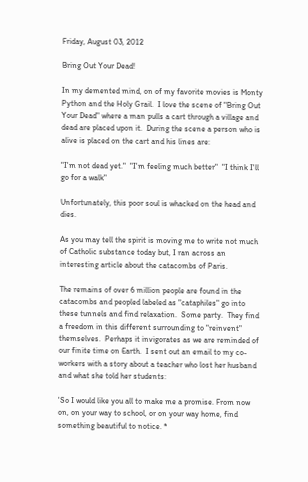Friday, August 03, 2012

Bring Out Your Dead!

In my demented mind, on of my favorite movies is Monty Python and the Holy Grail.  I love the scene of "Bring Out Your Dead" where a man pulls a cart through a village and dead are placed upon it.  During the scene a person who is alive is placed on the cart and his lines are:

"I'm not dead yet."  "I'm feeling much better"  "I think I'll go for a walk"

Unfortunately, this poor soul is whacked on the head and dies.

As you may tell the spirit is moving me to write not much of Catholic substance today but, I ran across an interesting article about the catacombs of Paris.

The remains of over 6 million people are found in the catacombs and peopled labeled as "cataphiles" go into these tunnels and find relaxation.  Some party.  They find a freedom in this different surrounding to "reinvent" themselves.  Perhaps it invigorates as we are reminded of our finite time on Earth.  I sent out an email to my co-workers with a story about a teacher who lost her husband and what she told her students:

'So I would like you all to make me a promise. From now on, on your way to school, or on your way home, find something beautiful to notice. *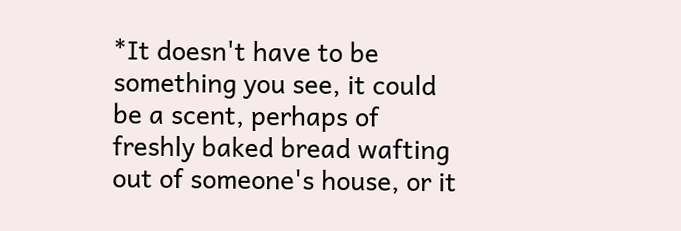*It doesn't have to be something you see, it could be a scent, perhaps of freshly baked bread wafting out of someone's house, or it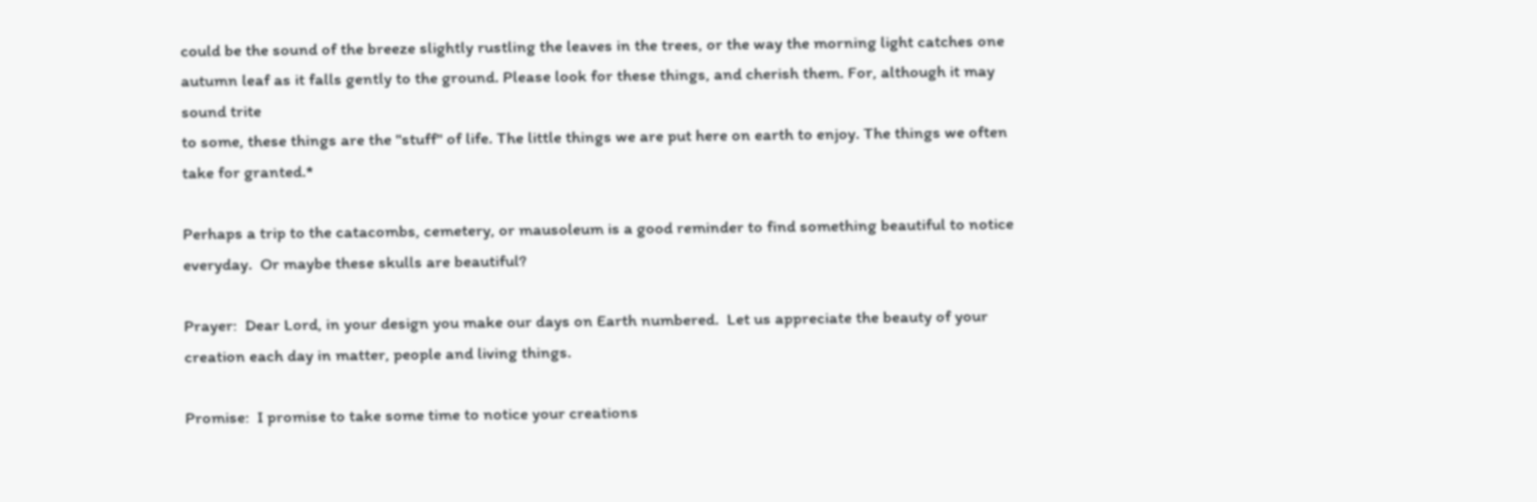could be the sound of the breeze slightly rustling the leaves in the trees, or the way the morning light catches one autumn leaf as it falls gently to the ground. Please look for these things, and cherish them. For, although it may sound trite
to some, these things are the "stuff" of life. The little things we are put here on earth to enjoy. The things we often take for granted.*

Perhaps a trip to the catacombs, cemetery, or mausoleum is a good reminder to find something beautiful to notice everyday.  Or maybe these skulls are beautiful?

Prayer:  Dear Lord, in your design you make our days on Earth numbered.  Let us appreciate the beauty of your creation each day in matter, people and living things.

Promise:  I promise to take some time to notice your creations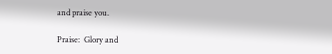and praise you.

Praise:  Glory and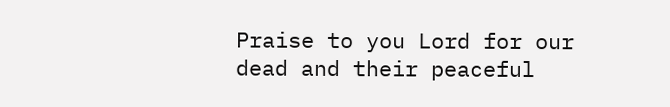Praise to you Lord for our dead and their peaceful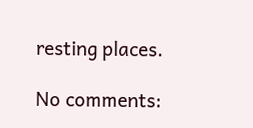resting places.

No comments: